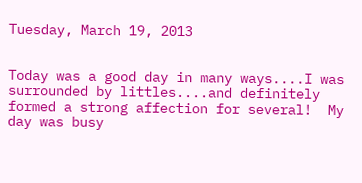Tuesday, March 19, 2013


Today was a good day in many ways....I was surrounded by littles....and definitely formed a strong affection for several!  My day was busy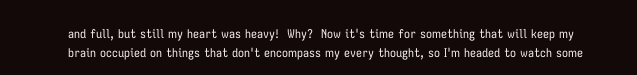and full, but still my heart was heavy!  Why?  Now it's time for something that will keep my brain occupied on things that don't encompass my every thought, so I'm headed to watch some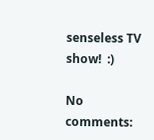senseless TV show!  :)

No comments: